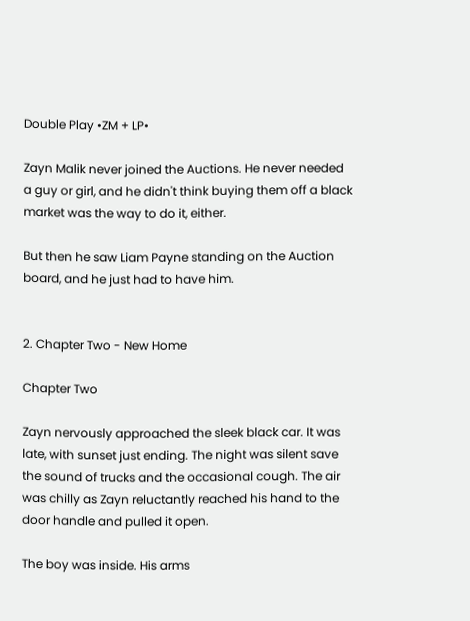Double Play •ZM + LP•

Zayn Malik never joined the Auctions. He never needed a guy or girl, and he didn't think buying them off a black market was the way to do it, either.

But then he saw Liam Payne standing on the Auction board, and he just had to have him.


2. Chapter Two - New Home

Chapter Two

Zayn nervously approached the sleek black car. It was late, with sunset just ending. The night was silent save the sound of trucks and the occasional cough. The air was chilly as Zayn reluctantly reached his hand to the door handle and pulled it open.

The boy was inside. His arms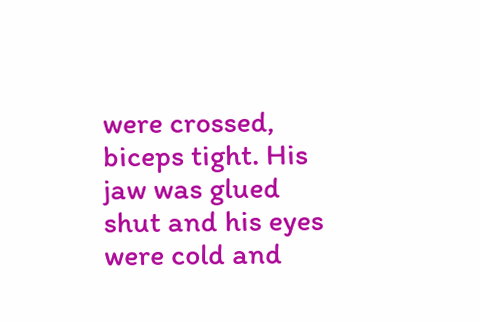were crossed, biceps tight. His jaw was glued shut and his eyes were cold and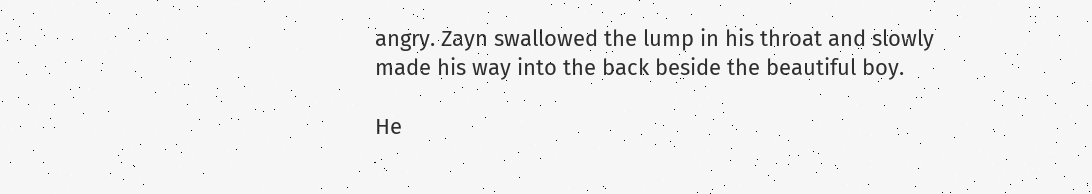angry. Zayn swallowed the lump in his throat and slowly made his way into the back beside the beautiful boy.

He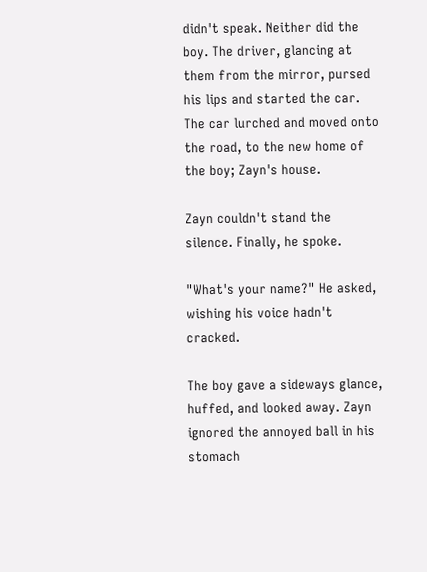didn't speak. Neither did the boy. The driver, glancing at them from the mirror, pursed his lips and started the car. The car lurched and moved onto the road, to the new home of the boy; Zayn's house.

Zayn couldn't stand the silence. Finally, he spoke.

"What's your name?" He asked, wishing his voice hadn't cracked.

The boy gave a sideways glance, huffed, and looked away. Zayn ignored the annoyed ball in his stomach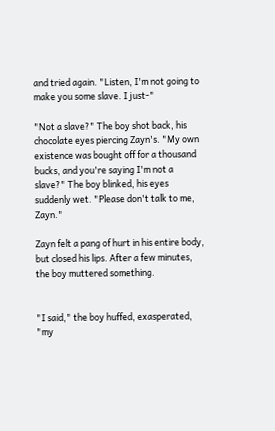and tried again. "Listen, I'm not going to make you some slave. I just-"

"Not a slave?" The boy shot back, his chocolate eyes piercing Zayn's. "My own existence was bought off for a thousand bucks, and you're saying I'm not a slave?" The boy blinked, his eyes suddenly wet. "Please don't talk to me, Zayn."

Zayn felt a pang of hurt in his entire body, but closed his lips. After a few minutes, the boy muttered something.


"I said," the boy huffed, exasperated, "my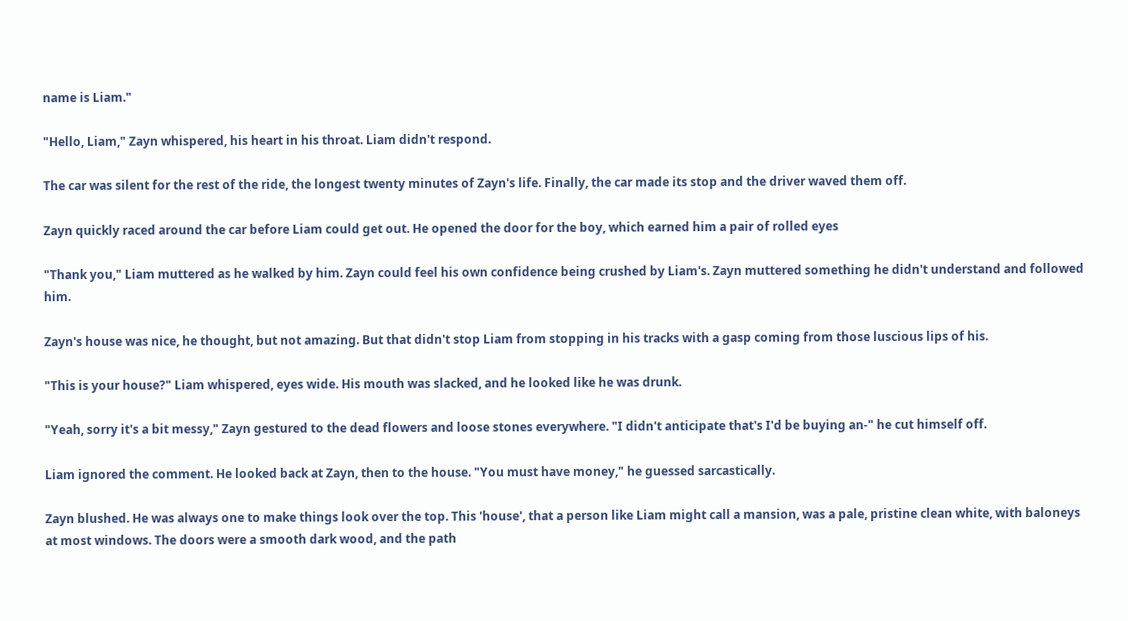name is Liam."

"Hello, Liam," Zayn whispered, his heart in his throat. Liam didn't respond.

The car was silent for the rest of the ride, the longest twenty minutes of Zayn's life. Finally, the car made its stop and the driver waved them off.

Zayn quickly raced around the car before Liam could get out. He opened the door for the boy, which earned him a pair of rolled eyes

"Thank you," Liam muttered as he walked by him. Zayn could feel his own confidence being crushed by Liam's. Zayn muttered something he didn't understand and followed him.

Zayn's house was nice, he thought, but not amazing. But that didn't stop Liam from stopping in his tracks with a gasp coming from those luscious lips of his.

"This is your house?" Liam whispered, eyes wide. His mouth was slacked, and he looked like he was drunk.

"Yeah, sorry it's a bit messy," Zayn gestured to the dead flowers and loose stones everywhere. "I didn't anticipate that's I'd be buying an-" he cut himself off.

Liam ignored the comment. He looked back at Zayn, then to the house. "You must have money," he guessed sarcastically.

Zayn blushed. He was always one to make things look over the top. This 'house', that a person like Liam might call a mansion, was a pale, pristine clean white, with baloneys at most windows. The doors were a smooth dark wood, and the path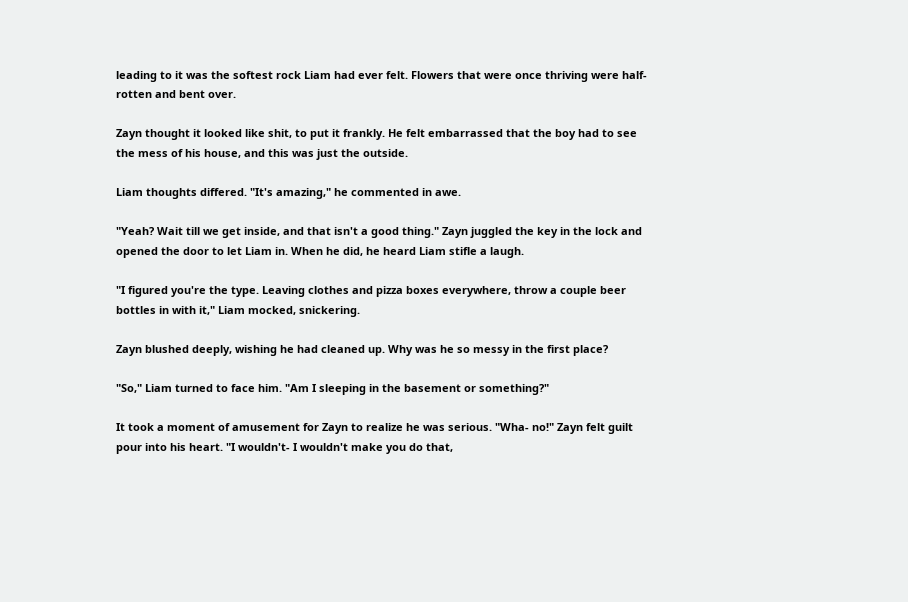leading to it was the softest rock Liam had ever felt. Flowers that were once thriving were half-rotten and bent over.

Zayn thought it looked like shit, to put it frankly. He felt embarrassed that the boy had to see the mess of his house, and this was just the outside.

Liam thoughts differed. "It's amazing," he commented in awe.

"Yeah? Wait till we get inside, and that isn't a good thing." Zayn juggled the key in the lock and opened the door to let Liam in. When he did, he heard Liam stifle a laugh.

"I figured you're the type. Leaving clothes and pizza boxes everywhere, throw a couple beer bottles in with it," Liam mocked, snickering.

Zayn blushed deeply, wishing he had cleaned up. Why was he so messy in the first place?

"So," Liam turned to face him. "Am I sleeping in the basement or something?"

It took a moment of amusement for Zayn to realize he was serious. "Wha- no!" Zayn felt guilt pour into his heart. "I wouldn't- I wouldn't make you do that,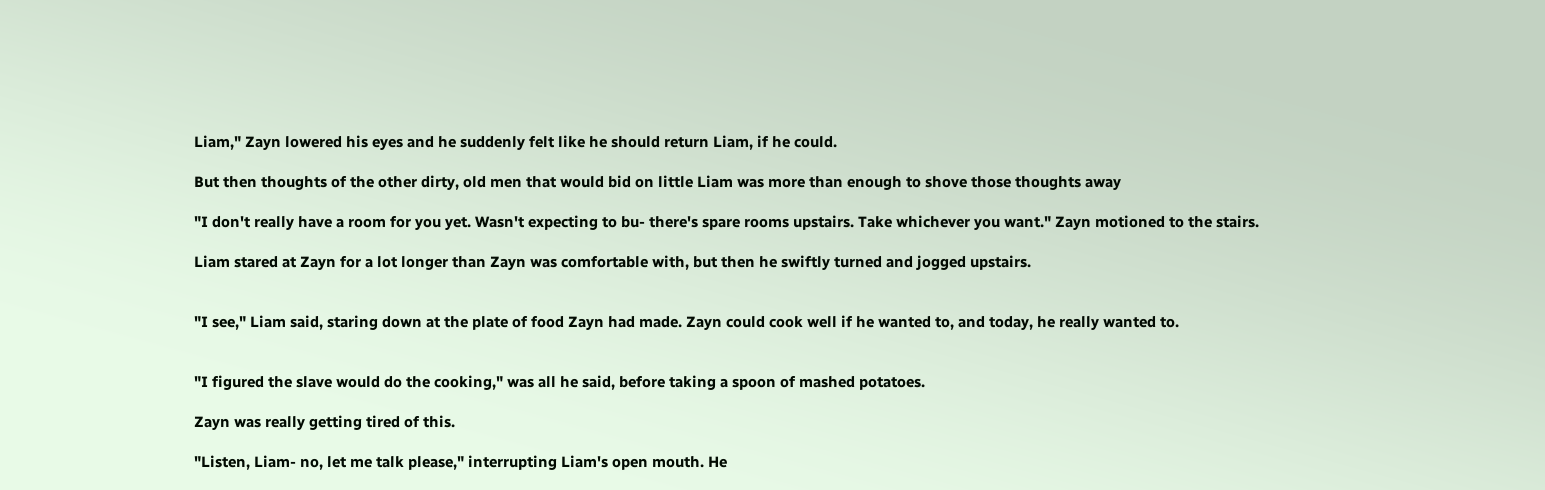Liam," Zayn lowered his eyes and he suddenly felt like he should return Liam, if he could.

But then thoughts of the other dirty, old men that would bid on little Liam was more than enough to shove those thoughts away

"I don't really have a room for you yet. Wasn't expecting to bu- there's spare rooms upstairs. Take whichever you want." Zayn motioned to the stairs.

Liam stared at Zayn for a lot longer than Zayn was comfortable with, but then he swiftly turned and jogged upstairs.


"I see," Liam said, staring down at the plate of food Zayn had made. Zayn could cook well if he wanted to, and today, he really wanted to.


"I figured the slave would do the cooking," was all he said, before taking a spoon of mashed potatoes.

Zayn was really getting tired of this.

"Listen, Liam- no, let me talk please," interrupting Liam's open mouth. He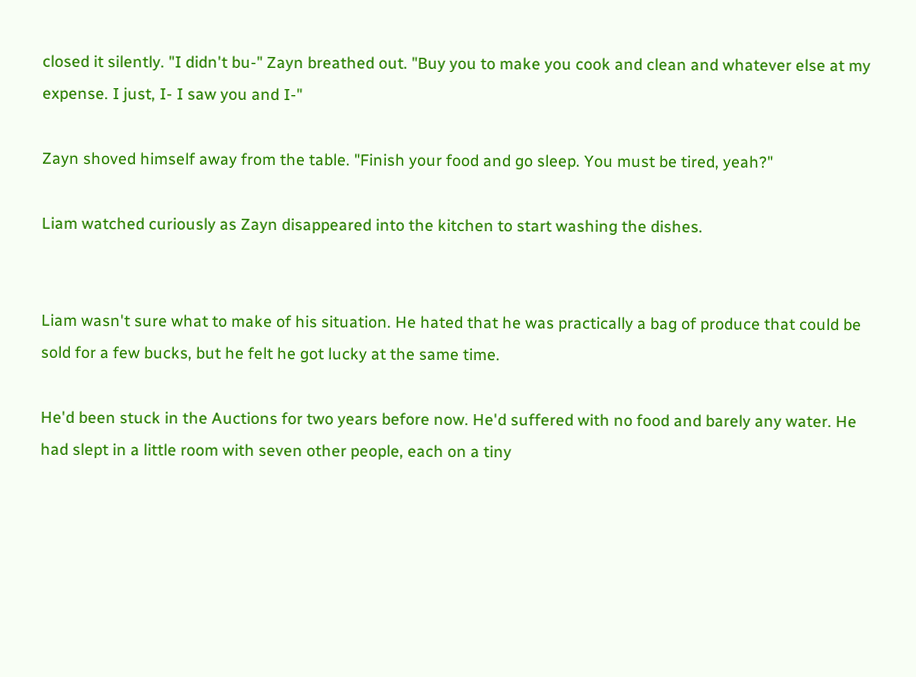closed it silently. "I didn't bu-" Zayn breathed out. "Buy you to make you cook and clean and whatever else at my expense. I just, I- I saw you and I-"

Zayn shoved himself away from the table. "Finish your food and go sleep. You must be tired, yeah?"

Liam watched curiously as Zayn disappeared into the kitchen to start washing the dishes.


Liam wasn't sure what to make of his situation. He hated that he was practically a bag of produce that could be sold for a few bucks, but he felt he got lucky at the same time.

He'd been stuck in the Auctions for two years before now. He'd suffered with no food and barely any water. He had slept in a little room with seven other people, each on a tiny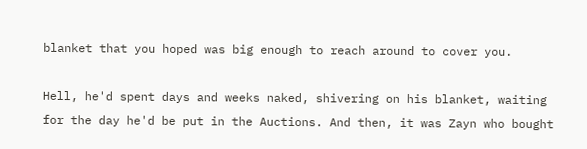blanket that you hoped was big enough to reach around to cover you.

Hell, he'd spent days and weeks naked, shivering on his blanket, waiting for the day he'd be put in the Auctions. And then, it was Zayn who bought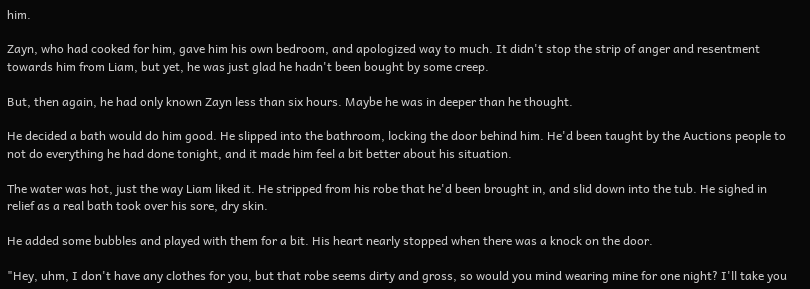him.

Zayn, who had cooked for him, gave him his own bedroom, and apologized way to much. It didn't stop the strip of anger and resentment towards him from Liam, but yet, he was just glad he hadn't been bought by some creep.

But, then again, he had only known Zayn less than six hours. Maybe he was in deeper than he thought.

He decided a bath would do him good. He slipped into the bathroom, locking the door behind him. He'd been taught by the Auctions people to not do everything he had done tonight, and it made him feel a bit better about his situation.

The water was hot, just the way Liam liked it. He stripped from his robe that he'd been brought in, and slid down into the tub. He sighed in relief as a real bath took over his sore, dry skin.

He added some bubbles and played with them for a bit. His heart nearly stopped when there was a knock on the door.

"Hey, uhm, I don't have any clothes for you, but that robe seems dirty and gross, so would you mind wearing mine for one night? I'll take you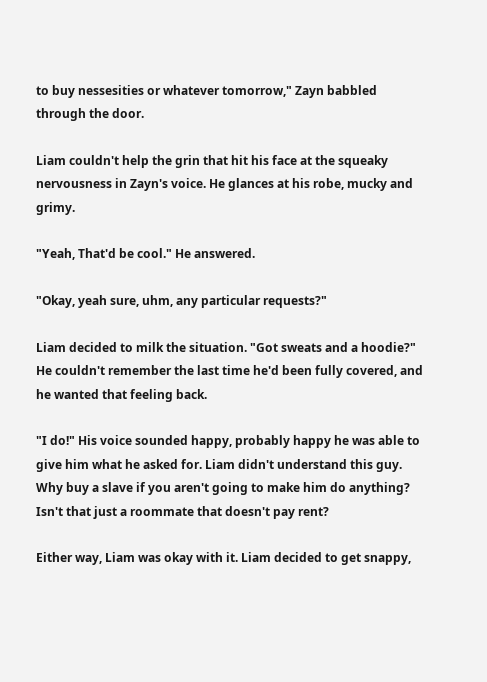to buy nessesities or whatever tomorrow," Zayn babbled through the door.

Liam couldn't help the grin that hit his face at the squeaky nervousness in Zayn's voice. He glances at his robe, mucky and grimy.

"Yeah, That'd be cool." He answered.

"Okay, yeah sure, uhm, any particular requests?"

Liam decided to milk the situation. "Got sweats and a hoodie?" He couldn't remember the last time he'd been fully covered, and he wanted that feeling back.

"I do!" His voice sounded happy, probably happy he was able to give him what he asked for. Liam didn't understand this guy. Why buy a slave if you aren't going to make him do anything? Isn't that just a roommate that doesn't pay rent?

Either way, Liam was okay with it. Liam decided to get snappy,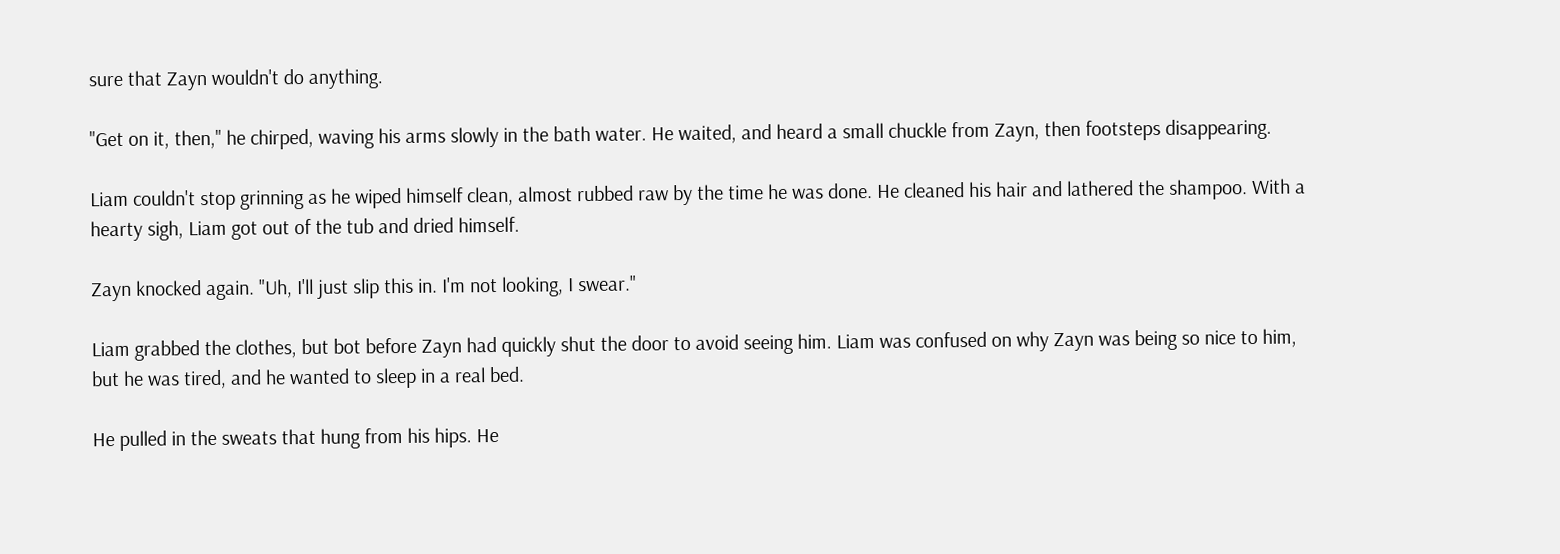sure that Zayn wouldn't do anything.

"Get on it, then," he chirped, waving his arms slowly in the bath water. He waited, and heard a small chuckle from Zayn, then footsteps disappearing.

Liam couldn't stop grinning as he wiped himself clean, almost rubbed raw by the time he was done. He cleaned his hair and lathered the shampoo. With a hearty sigh, Liam got out of the tub and dried himself.

Zayn knocked again. "Uh, I'll just slip this in. I'm not looking, I swear."

Liam grabbed the clothes, but bot before Zayn had quickly shut the door to avoid seeing him. Liam was confused on why Zayn was being so nice to him, but he was tired, and he wanted to sleep in a real bed.

He pulled in the sweats that hung from his hips. He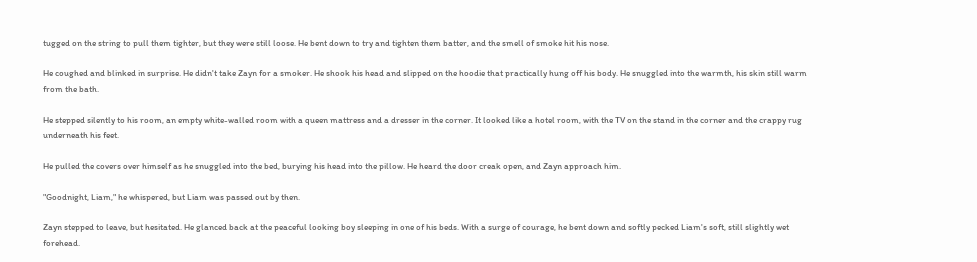tugged on the string to pull them tighter, but they were still loose. He bent down to try and tighten them batter, and the smell of smoke hit his nose.

He coughed and blinked in surprise. He didn't take Zayn for a smoker. He shook his head and slipped on the hoodie that practically hung off his body. He snuggled into the warmth, his skin still warm from the bath.

He stepped silently to his room, an empty white-walled room with a queen mattress and a dresser in the corner. It looked like a hotel room, with the TV on the stand in the corner and the crappy rug underneath his feet.

He pulled the covers over himself as he snuggled into the bed, burying his head into the pillow. He heard the door creak open, and Zayn approach him.

"Goodnight, Liam," he whispered, but Liam was passed out by then.

Zayn stepped to leave, but hesitated. He glanced back at the peaceful looking boy sleeping in one of his beds. With a surge of courage, he bent down and softly pecked Liam's soft, still slightly wet forehead.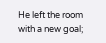He left the room with a new goal;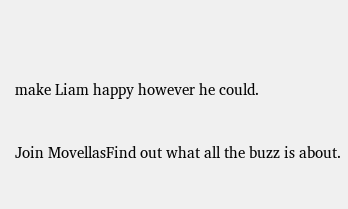make Liam happy however he could.

Join MovellasFind out what all the buzz is about.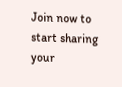Join now to start sharing your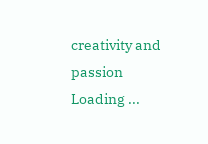creativity and passion
Loading ...